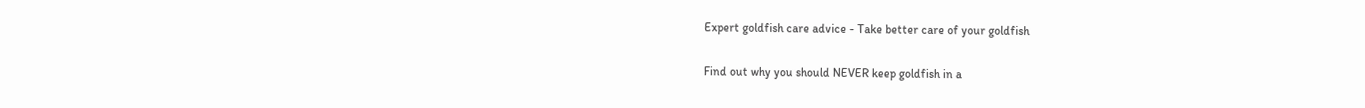Expert goldfish care advice - Take better care of your goldfish

Find out why you should NEVER keep goldfish in a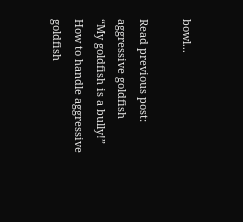bowl...

Read previous post:
aggressive goldfish
“My goldfish is a bully!” How to handle aggressive goldfish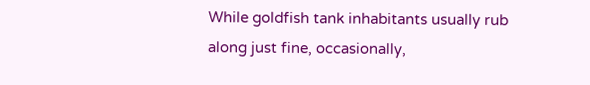While goldfish tank inhabitants usually rub along just fine, occasionally,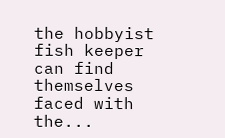the hobbyist fish keeper can find themselves faced with the...